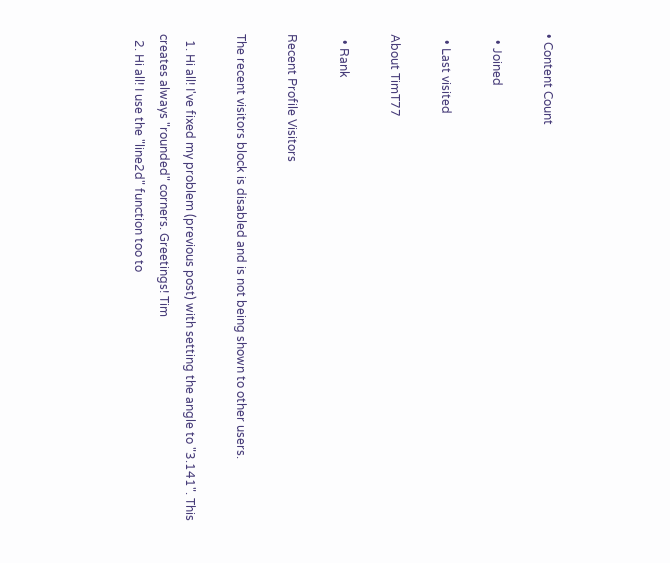• Content Count

  • Joined

  • Last visited

About TimT77

  • Rank

Recent Profile Visitors

The recent visitors block is disabled and is not being shown to other users.

  1. Hi all! I've fixed my problem (previous post) with setting the angle to "3.141". This creates always "rounded" corners. Greetings! Tim
  2. Hi all! I use the "line2d" function too to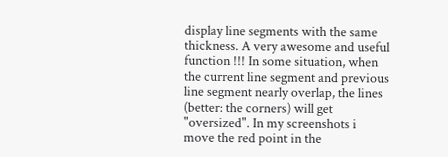display line segments with the same thickness. A very awesome and useful function !!! In some situation, when the current line segment and previous line segment nearly overlap, the lines (better: the corners) will get "oversized". In my screenshots i move the red point in the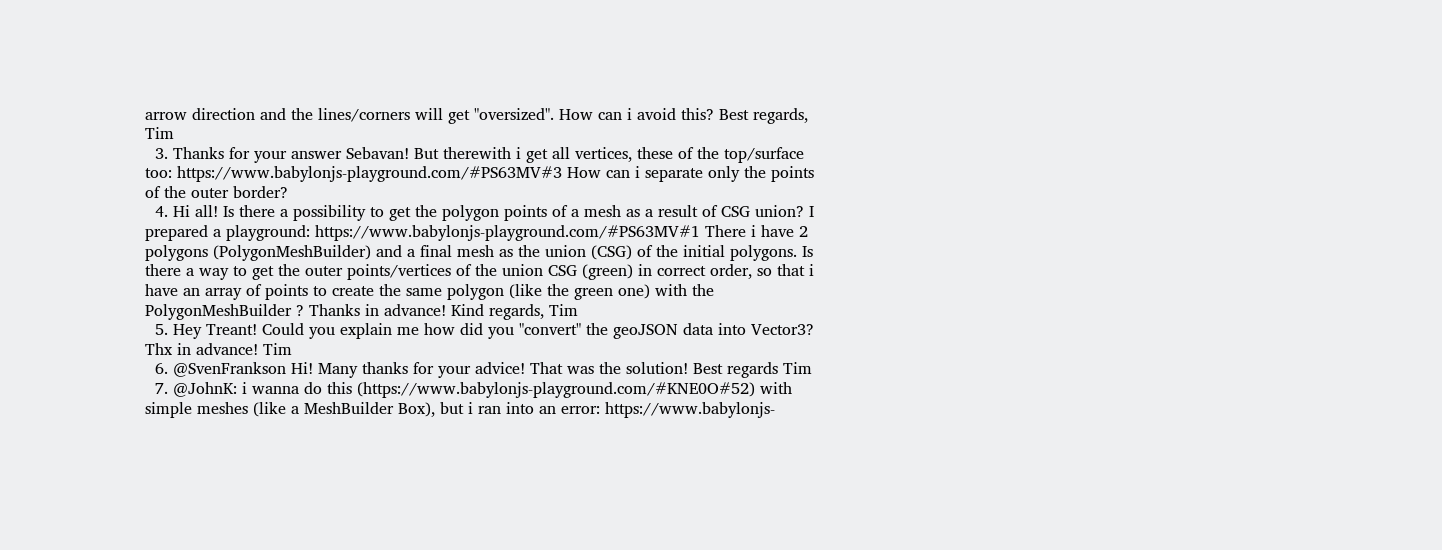arrow direction and the lines/corners will get "oversized". How can i avoid this? Best regards, Tim
  3. Thanks for your answer Sebavan! But therewith i get all vertices, these of the top/surface too: https://www.babylonjs-playground.com/#PS63MV#3 How can i separate only the points of the outer border?
  4. Hi all! Is there a possibility to get the polygon points of a mesh as a result of CSG union? I prepared a playground: https://www.babylonjs-playground.com/#PS63MV#1 There i have 2 polygons (PolygonMeshBuilder) and a final mesh as the union (CSG) of the initial polygons. Is there a way to get the outer points/vertices of the union CSG (green) in correct order, so that i have an array of points to create the same polygon (like the green one) with the PolygonMeshBuilder ? Thanks in advance! Kind regards, Tim
  5. Hey Treant! Could you explain me how did you "convert" the geoJSON data into Vector3? Thx in advance! Tim
  6. @SvenFrankson Hi! Many thanks for your advice! That was the solution! Best regards Tim
  7. @JohnK: i wanna do this (https://www.babylonjs-playground.com/#KNE0O#52) with simple meshes (like a MeshBuilder Box), but i ran into an error: https://www.babylonjs-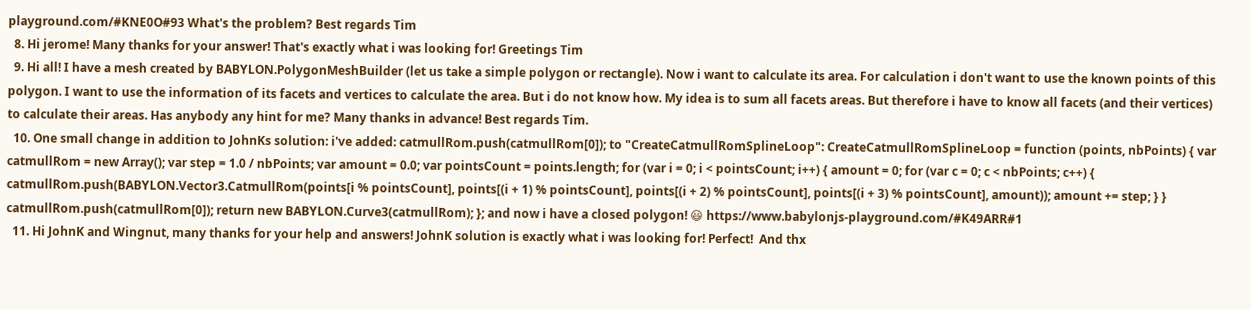playground.com/#KNE0O#93 What's the problem? Best regards Tim
  8. Hi jerome! Many thanks for your answer! That's exactly what i was looking for! Greetings Tim
  9. Hi all! I have a mesh created by BABYLON.PolygonMeshBuilder (let us take a simple polygon or rectangle). Now i want to calculate its area. For calculation i don't want to use the known points of this polygon. I want to use the information of its facets and vertices to calculate the area. But i do not know how. My idea is to sum all facets areas. But therefore i have to know all facets (and their vertices) to calculate their areas. Has anybody any hint for me? Many thanks in advance! Best regards Tim.
  10. One small change in addition to JohnKs solution: i've added: catmullRom.push(catmullRom[0]); to "CreateCatmullRomSplineLoop": CreateCatmullRomSplineLoop = function (points, nbPoints) { var catmullRom = new Array(); var step = 1.0 / nbPoints; var amount = 0.0; var pointsCount = points.length; for (var i = 0; i < pointsCount; i++) { amount = 0; for (var c = 0; c < nbPoints; c++) { catmullRom.push(BABYLON.Vector3.CatmullRom(points[i % pointsCount], points[(i + 1) % pointsCount], points[(i + 2) % pointsCount], points[(i + 3) % pointsCount], amount)); amount += step; } } catmullRom.push(catmullRom[0]); return new BABYLON.Curve3(catmullRom); }; and now i have a closed polygon! 😃 https://www.babylonjs-playground.com/#K49ARR#1
  11. Hi JohnK and Wingnut, many thanks for your help and answers! JohnK solution is exactly what i was looking for! Perfect!  And thx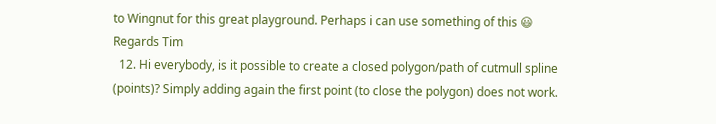to Wingnut for this great playground. Perhaps i can use something of this 😃 Regards Tim
  12. Hi everybody, is it possible to create a closed polygon/path of cutmull spline (points)? Simply adding again the first point (to close the polygon) does not work.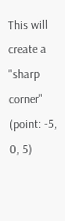This will create a "sharp corner" (point: -5, 0, 5)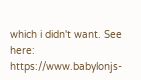which i didn't want. See here: https://www.babylonjs-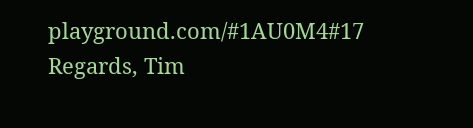playground.com/#1AU0M4#17 Regards, Tim